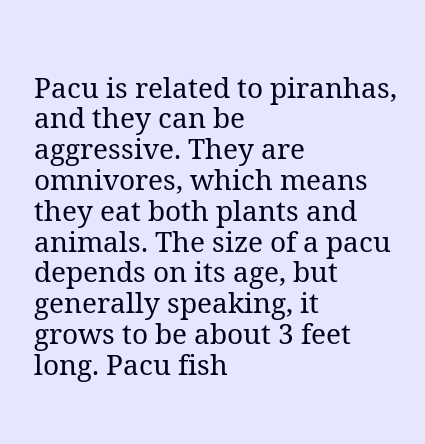Pacu is related to piranhas, and they can be aggressive. They are omnivores, which means they eat both plants and animals. The size of a pacu depends on its age, but generally speaking, it grows to be about 3 feet long. Pacu fish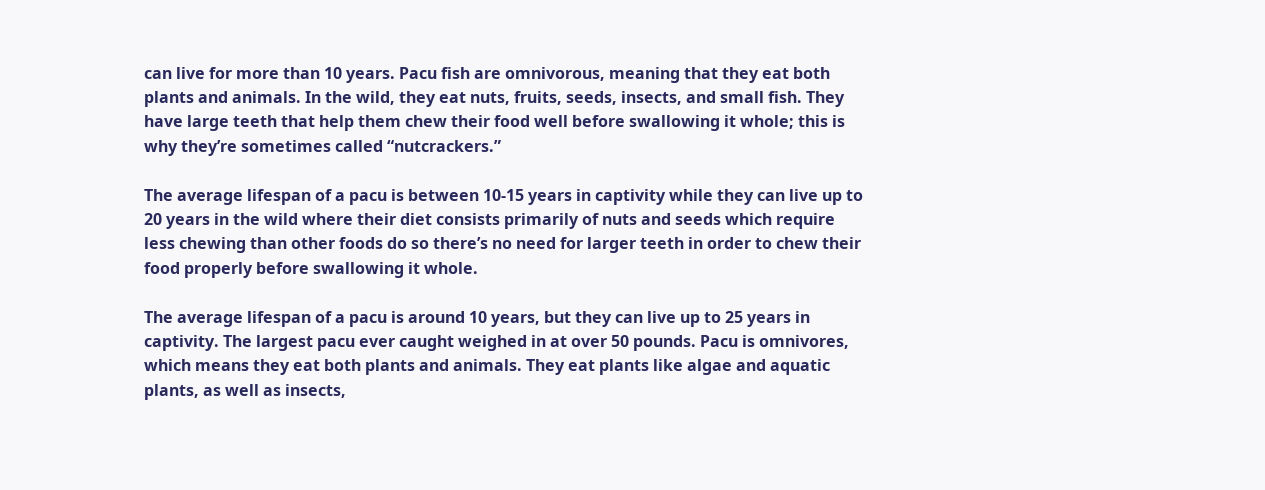can live for more than 10 years. Pacu fish are omnivorous, meaning that they eat both plants and animals. In the wild, they eat nuts, fruits, seeds, insects, and small fish. They have large teeth that help them chew their food well before swallowing it whole; this is why they’re sometimes called “nutcrackers.”

The average lifespan of a pacu is between 10-15 years in captivity while they can live up to 20 years in the wild where their diet consists primarily of nuts and seeds which require less chewing than other foods do so there’s no need for larger teeth in order to chew their food properly before swallowing it whole.

The average lifespan of a pacu is around 10 years, but they can live up to 25 years in captivity. The largest pacu ever caught weighed in at over 50 pounds. Pacu is omnivores, which means they eat both plants and animals. They eat plants like algae and aquatic plants, as well as insects,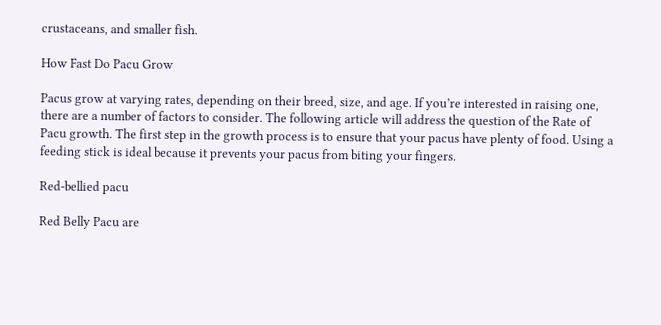crustaceans, and smaller fish.

How Fast Do Pacu Grow

Pacus grow at varying rates, depending on their breed, size, and age. If you’re interested in raising one, there are a number of factors to consider. The following article will address the question of the Rate of Pacu growth. The first step in the growth process is to ensure that your pacus have plenty of food. Using a feeding stick is ideal because it prevents your pacus from biting your fingers.

Red-bellied pacu

Red Belly Pacu are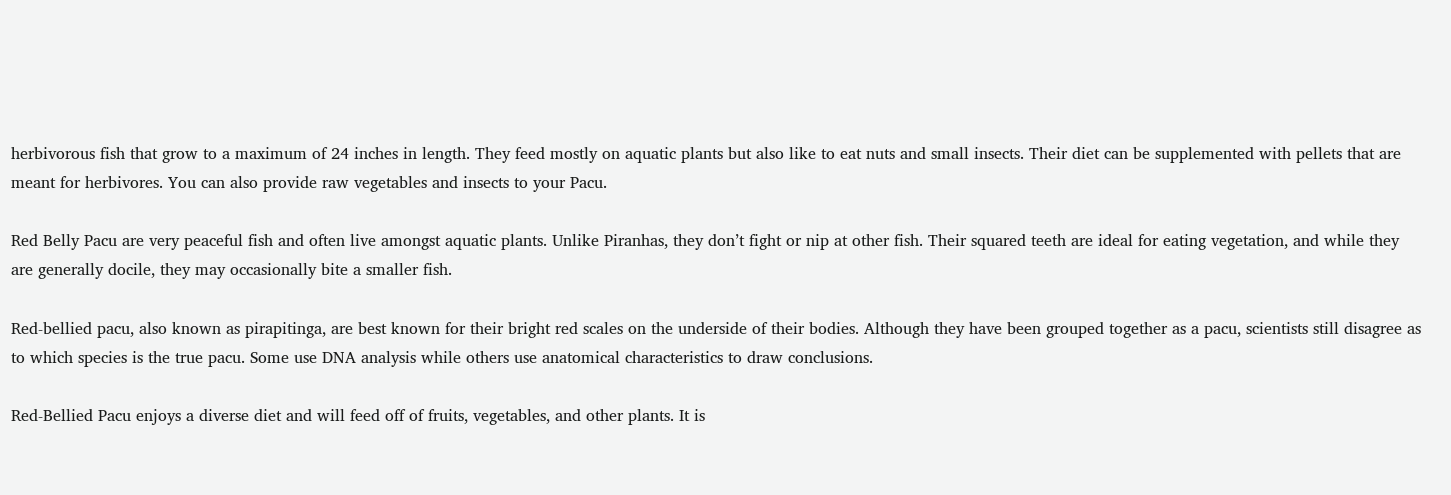herbivorous fish that grow to a maximum of 24 inches in length. They feed mostly on aquatic plants but also like to eat nuts and small insects. Their diet can be supplemented with pellets that are meant for herbivores. You can also provide raw vegetables and insects to your Pacu.

Red Belly Pacu are very peaceful fish and often live amongst aquatic plants. Unlike Piranhas, they don’t fight or nip at other fish. Their squared teeth are ideal for eating vegetation, and while they are generally docile, they may occasionally bite a smaller fish.

Red-bellied pacu, also known as pirapitinga, are best known for their bright red scales on the underside of their bodies. Although they have been grouped together as a pacu, scientists still disagree as to which species is the true pacu. Some use DNA analysis while others use anatomical characteristics to draw conclusions.

Red-Bellied Pacu enjoys a diverse diet and will feed off of fruits, vegetables, and other plants. It is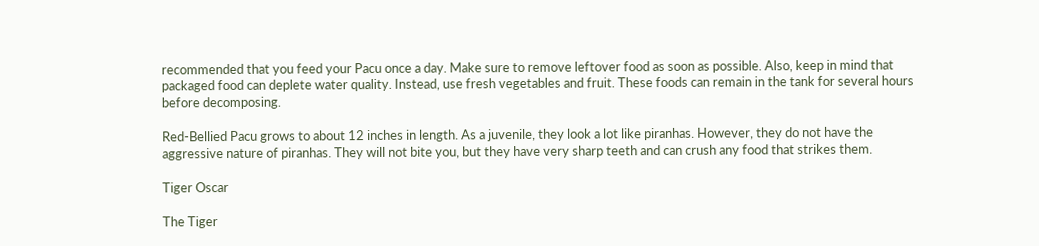recommended that you feed your Pacu once a day. Make sure to remove leftover food as soon as possible. Also, keep in mind that packaged food can deplete water quality. Instead, use fresh vegetables and fruit. These foods can remain in the tank for several hours before decomposing.

Red-Bellied Pacu grows to about 12 inches in length. As a juvenile, they look a lot like piranhas. However, they do not have the aggressive nature of piranhas. They will not bite you, but they have very sharp teeth and can crush any food that strikes them.

Tiger Oscar

The Tiger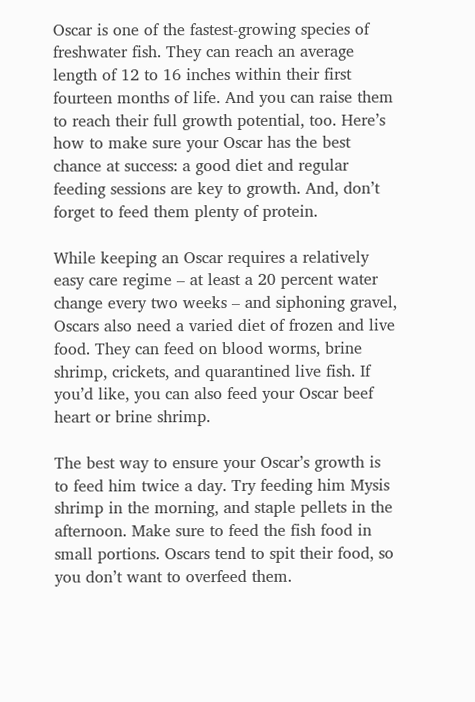Oscar is one of the fastest-growing species of freshwater fish. They can reach an average length of 12 to 16 inches within their first fourteen months of life. And you can raise them to reach their full growth potential, too. Here’s how to make sure your Oscar has the best chance at success: a good diet and regular feeding sessions are key to growth. And, don’t forget to feed them plenty of protein.

While keeping an Oscar requires a relatively easy care regime – at least a 20 percent water change every two weeks – and siphoning gravel, Oscars also need a varied diet of frozen and live food. They can feed on blood worms, brine shrimp, crickets, and quarantined live fish. If you’d like, you can also feed your Oscar beef heart or brine shrimp.

The best way to ensure your Oscar’s growth is to feed him twice a day. Try feeding him Mysis shrimp in the morning, and staple pellets in the afternoon. Make sure to feed the fish food in small portions. Oscars tend to spit their food, so you don’t want to overfeed them.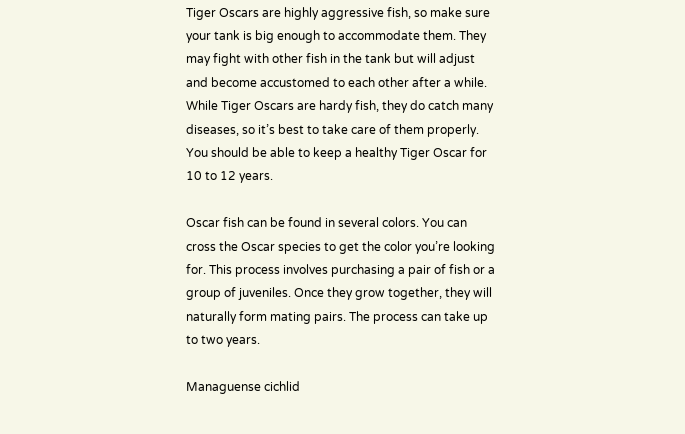Tiger Oscars are highly aggressive fish, so make sure your tank is big enough to accommodate them. They may fight with other fish in the tank but will adjust and become accustomed to each other after a while. While Tiger Oscars are hardy fish, they do catch many diseases, so it’s best to take care of them properly. You should be able to keep a healthy Tiger Oscar for 10 to 12 years.

Oscar fish can be found in several colors. You can cross the Oscar species to get the color you’re looking for. This process involves purchasing a pair of fish or a group of juveniles. Once they grow together, they will naturally form mating pairs. The process can take up to two years.

Managuense cichlid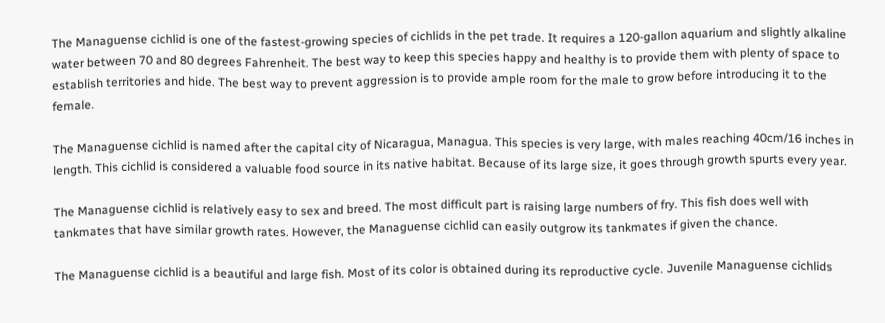The Managuense cichlid is one of the fastest-growing species of cichlids in the pet trade. It requires a 120-gallon aquarium and slightly alkaline water between 70 and 80 degrees Fahrenheit. The best way to keep this species happy and healthy is to provide them with plenty of space to establish territories and hide. The best way to prevent aggression is to provide ample room for the male to grow before introducing it to the female.

The Managuense cichlid is named after the capital city of Nicaragua, Managua. This species is very large, with males reaching 40cm/16 inches in length. This cichlid is considered a valuable food source in its native habitat. Because of its large size, it goes through growth spurts every year.

The Managuense cichlid is relatively easy to sex and breed. The most difficult part is raising large numbers of fry. This fish does well with tankmates that have similar growth rates. However, the Managuense cichlid can easily outgrow its tankmates if given the chance.

The Managuense cichlid is a beautiful and large fish. Most of its color is obtained during its reproductive cycle. Juvenile Managuense cichlids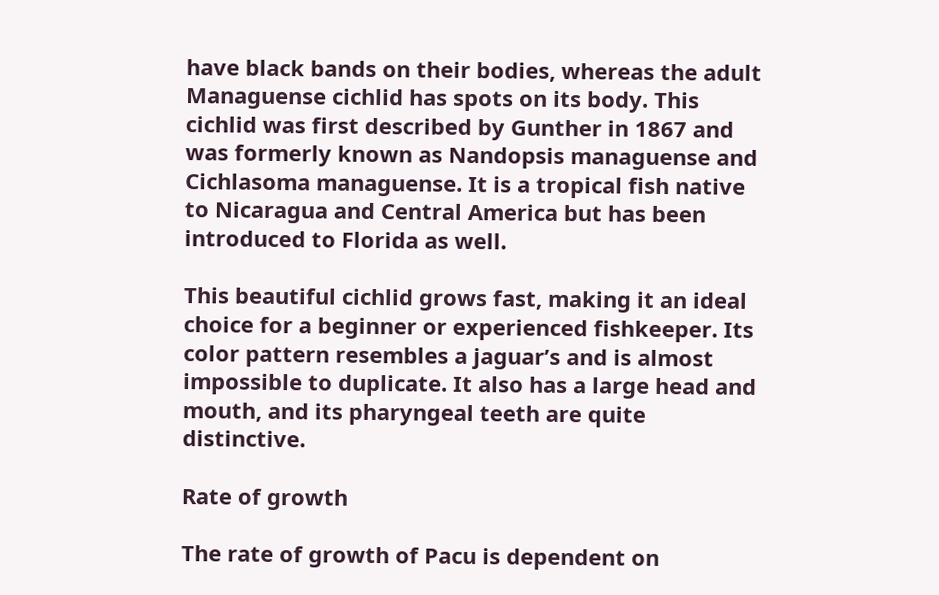have black bands on their bodies, whereas the adult Managuense cichlid has spots on its body. This cichlid was first described by Gunther in 1867 and was formerly known as Nandopsis managuense and Cichlasoma managuense. It is a tropical fish native to Nicaragua and Central America but has been introduced to Florida as well.

This beautiful cichlid grows fast, making it an ideal choice for a beginner or experienced fishkeeper. Its color pattern resembles a jaguar’s and is almost impossible to duplicate. It also has a large head and mouth, and its pharyngeal teeth are quite distinctive.

Rate of growth

The rate of growth of Pacu is dependent on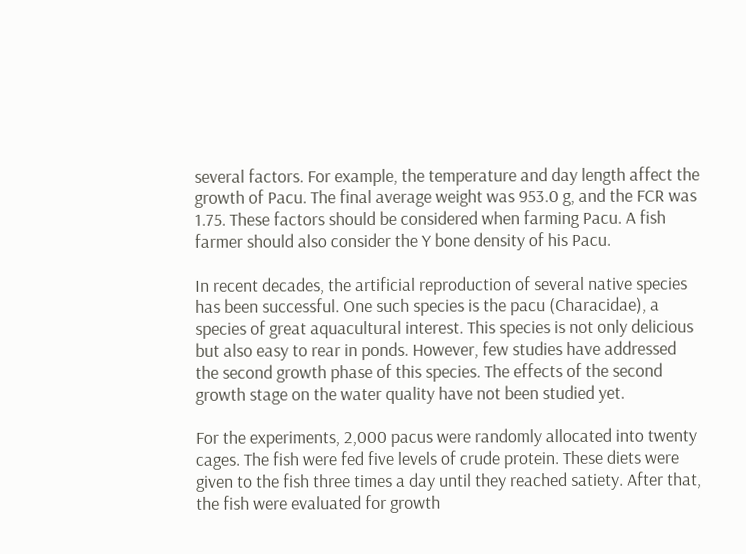several factors. For example, the temperature and day length affect the growth of Pacu. The final average weight was 953.0 g, and the FCR was 1.75. These factors should be considered when farming Pacu. A fish farmer should also consider the Y bone density of his Pacu.

In recent decades, the artificial reproduction of several native species has been successful. One such species is the pacu (Characidae), a species of great aquacultural interest. This species is not only delicious but also easy to rear in ponds. However, few studies have addressed the second growth phase of this species. The effects of the second growth stage on the water quality have not been studied yet.

For the experiments, 2,000 pacus were randomly allocated into twenty cages. The fish were fed five levels of crude protein. These diets were given to the fish three times a day until they reached satiety. After that, the fish were evaluated for growth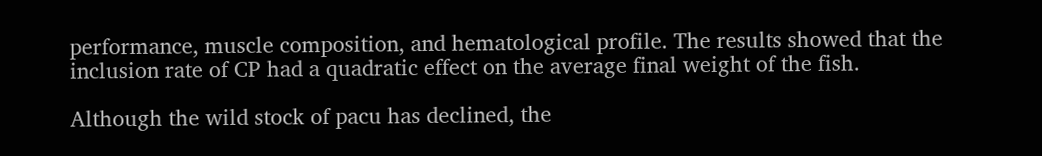performance, muscle composition, and hematological profile. The results showed that the inclusion rate of CP had a quadratic effect on the average final weight of the fish.

Although the wild stock of pacu has declined, the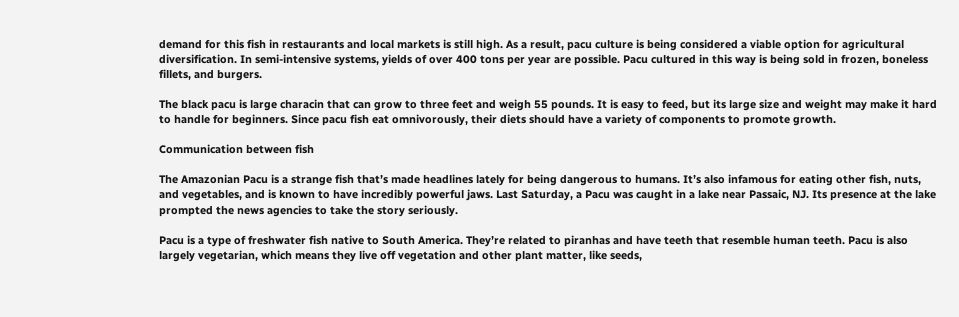demand for this fish in restaurants and local markets is still high. As a result, pacu culture is being considered a viable option for agricultural diversification. In semi-intensive systems, yields of over 400 tons per year are possible. Pacu cultured in this way is being sold in frozen, boneless fillets, and burgers.

The black pacu is large characin that can grow to three feet and weigh 55 pounds. It is easy to feed, but its large size and weight may make it hard to handle for beginners. Since pacu fish eat omnivorously, their diets should have a variety of components to promote growth.

Communication between fish

The Amazonian Pacu is a strange fish that’s made headlines lately for being dangerous to humans. It’s also infamous for eating other fish, nuts, and vegetables, and is known to have incredibly powerful jaws. Last Saturday, a Pacu was caught in a lake near Passaic, NJ. Its presence at the lake prompted the news agencies to take the story seriously.

Pacu is a type of freshwater fish native to South America. They’re related to piranhas and have teeth that resemble human teeth. Pacu is also largely vegetarian, which means they live off vegetation and other plant matter, like seeds,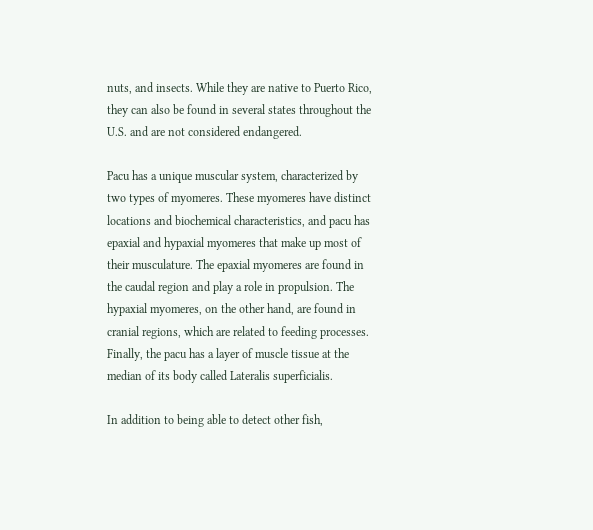nuts, and insects. While they are native to Puerto Rico, they can also be found in several states throughout the U.S. and are not considered endangered.

Pacu has a unique muscular system, characterized by two types of myomeres. These myomeres have distinct locations and biochemical characteristics, and pacu has epaxial and hypaxial myomeres that make up most of their musculature. The epaxial myomeres are found in the caudal region and play a role in propulsion. The hypaxial myomeres, on the other hand, are found in cranial regions, which are related to feeding processes. Finally, the pacu has a layer of muscle tissue at the median of its body called Lateralis superficialis.

In addition to being able to detect other fish,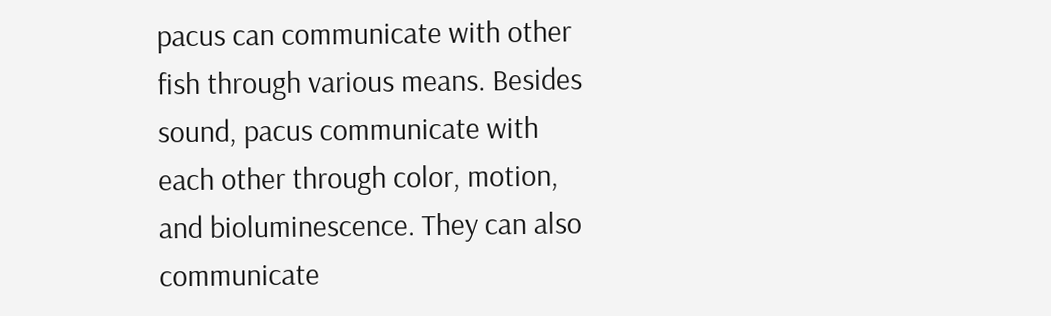pacus can communicate with other fish through various means. Besides sound, pacus communicate with each other through color, motion, and bioluminescence. They can also communicate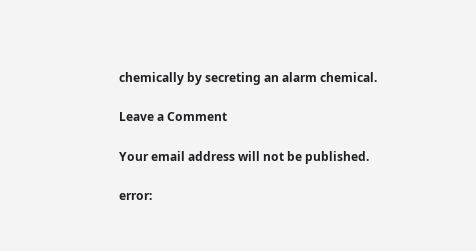chemically by secreting an alarm chemical.

Leave a Comment

Your email address will not be published.

error: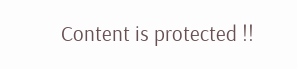Content is protected !!